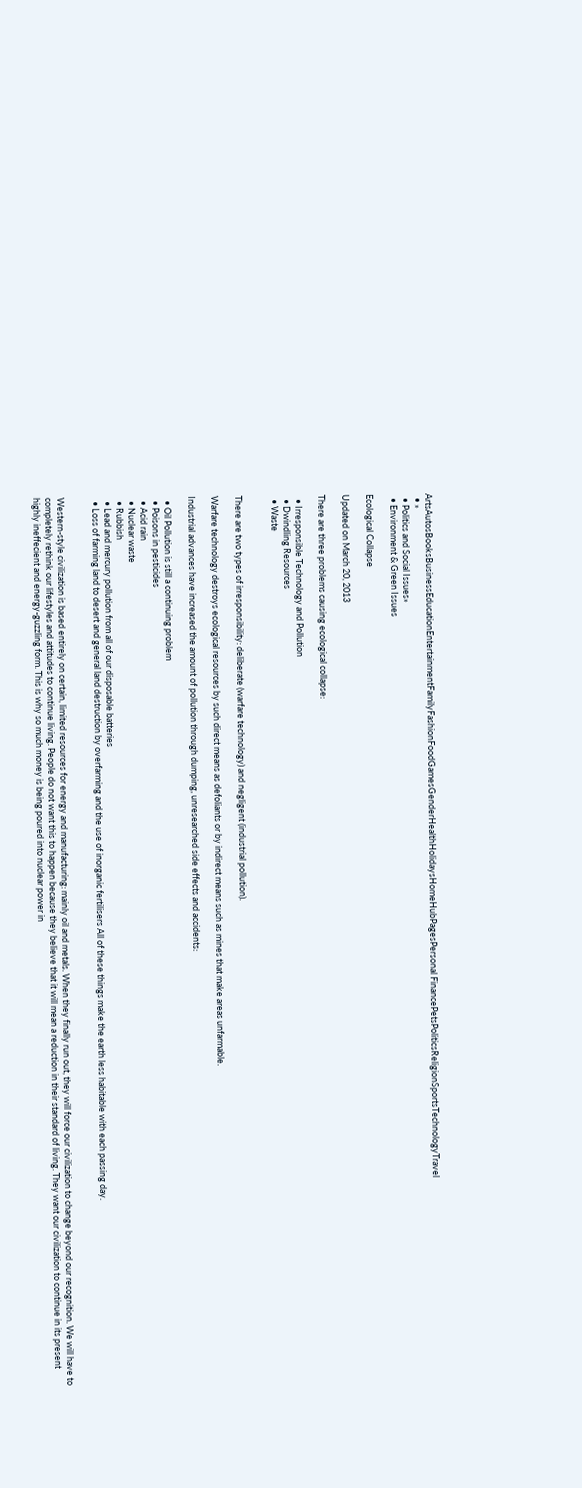ArtsAutosBooksBusinessEducationEntertainmentFamilyFashionFoodGamesGenderHealthHolidaysHomeHubPagesPersonal FinancePetsPoliticsReligionSportsTechnologyTravel
  • »
  • Politics and Social Issues»
  • Environment & Green Issues

Ecological Collapse

Updated on March 20, 2013

There are three problems causing ecological collapse:

  • Irresponsible Technology and Pollution
  • Dwindling Resources
  • Waste


There are two types of irresponsibility: deliberate (warfare technology) and negligent (industrial pollution).

Warfare technology destroys ecological resources by such direct means as defoliants or by indirect means such as mines that make areas unfarmable.

Industrial advances have increased the amount of pollution through dumping, unresearched side effects and accidents:

  • Oil Pollution is still a continuing problem
  • Poisons in pesticides
  • Acid rain
  • Nuclear waste
  • Rubbish
  • Lead and mercury pollution from all of our disposable batteries
  • Loss of farming land to desert and general land destruction by overfarming and the use of inorganic fertilisers All of these things make the earth less habitable with each passing day.


Western-style civilization is based entirely on certain, limited resources for energy and manufacturing: mainly oil and metals. When they finally run out, they will force our civilization to change beyond our recognition. We will have to completely rethink our lifestyles and attitudes to continue living. People do not want this to happen because they believe that it will mean a reduction in their standard of living. They want our civilization to continue in its present highly ineffecient and energy-guzzling form. This is why so much money is being poured into nuclear power in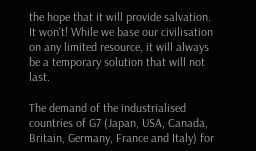the hope that it will provide salvation. It won't! While we base our civilisation on any limited resource, it will always be a temporary solution that will not last.

The demand of the industrialised countries of G7 (Japan, USA, Canada, Britain, Germany, France and Italy) for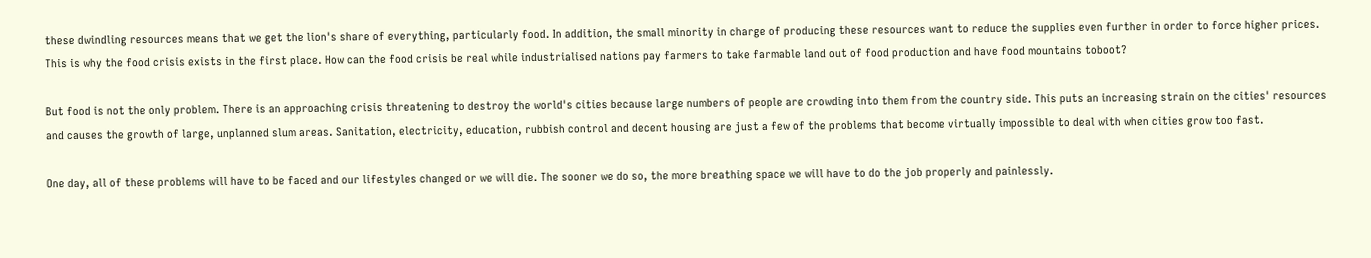these dwindling resources means that we get the lion's share of everything, particularly food. In addition, the small minority in charge of producing these resources want to reduce the supplies even further in order to force higher prices. This is why the food crisis exists in the first place. How can the food crisis be real while industrialised nations pay farmers to take farmable land out of food production and have food mountains toboot?

But food is not the only problem. There is an approaching crisis threatening to destroy the world's cities because large numbers of people are crowding into them from the country side. This puts an increasing strain on the cities' resources and causes the growth of large, unplanned slum areas. Sanitation, electricity, education, rubbish control and decent housing are just a few of the problems that become virtually impossible to deal with when cities grow too fast.

One day, all of these problems will have to be faced and our lifestyles changed or we will die. The sooner we do so, the more breathing space we will have to do the job properly and painlessly.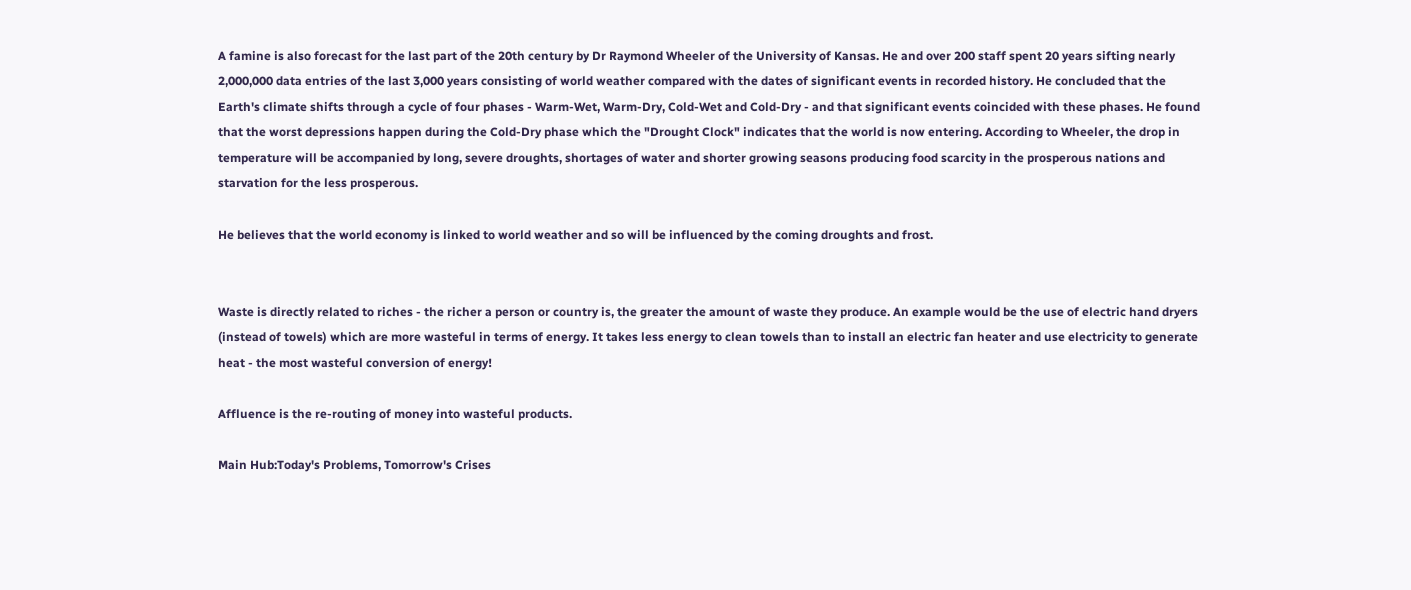A famine is also forecast for the last part of the 20th century by Dr Raymond Wheeler of the University of Kansas. He and over 200 staff spent 20 years sifting nearly 2,000,000 data entries of the last 3,000 years consisting of world weather compared with the dates of significant events in recorded history. He concluded that the Earth's climate shifts through a cycle of four phases - Warm-Wet, Warm-Dry, Cold-Wet and Cold-Dry - and that significant events coincided with these phases. He found that the worst depressions happen during the Cold-Dry phase which the "Drought Clock" indicates that the world is now entering. According to Wheeler, the drop in temperature will be accompanied by long, severe droughts, shortages of water and shorter growing seasons producing food scarcity in the prosperous nations and starvation for the less prosperous.

He believes that the world economy is linked to world weather and so will be influenced by the coming droughts and frost.


Waste is directly related to riches - the richer a person or country is, the greater the amount of waste they produce. An example would be the use of electric hand dryers (instead of towels) which are more wasteful in terms of energy. It takes less energy to clean towels than to install an electric fan heater and use electricity to generate heat - the most wasteful conversion of energy!

Affluence is the re-routing of money into wasteful products.

Main Hub:Today's Problems, Tomorrow's Crises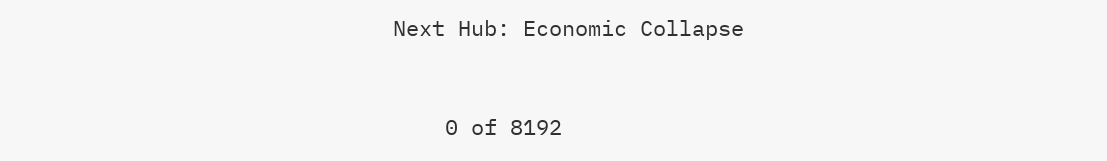Next Hub: Economic Collapse


    0 of 8192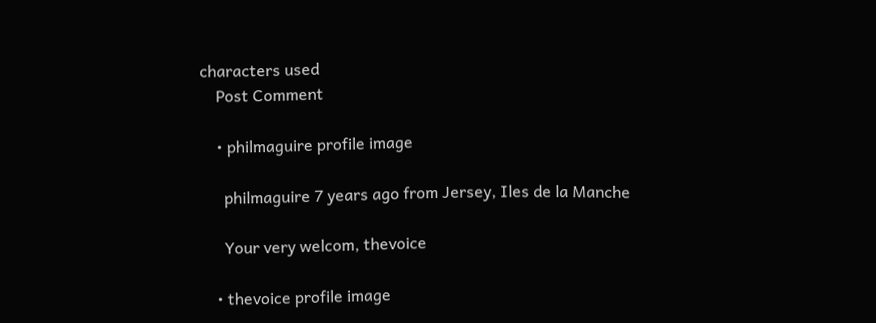characters used
    Post Comment

    • philmaguire profile image

      philmaguire 7 years ago from Jersey, Iles de la Manche

      Your very welcom, thevoice

    • thevoice profile image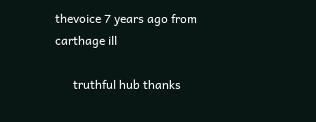thevoice 7 years ago from carthage ill

      truthful hub thanks